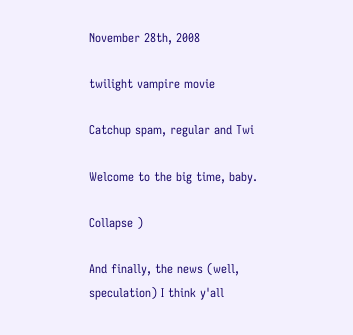November 28th, 2008

twilight vampire movie

Catchup spam, regular and Twi

Welcome to the big time, baby.

Collapse )

And finally, the news (well, speculation) I think y'all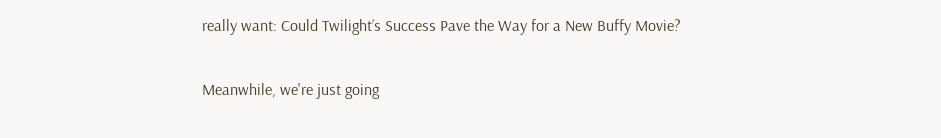really want: Could Twilight’s Success Pave the Way for a New Buffy Movie?

Meanwhile, we're just going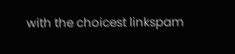with the choicest linkspam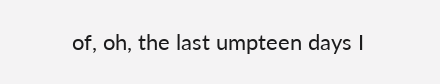of, oh, the last umpteen days I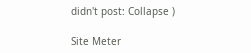didn't post: Collapse )

Site Meter